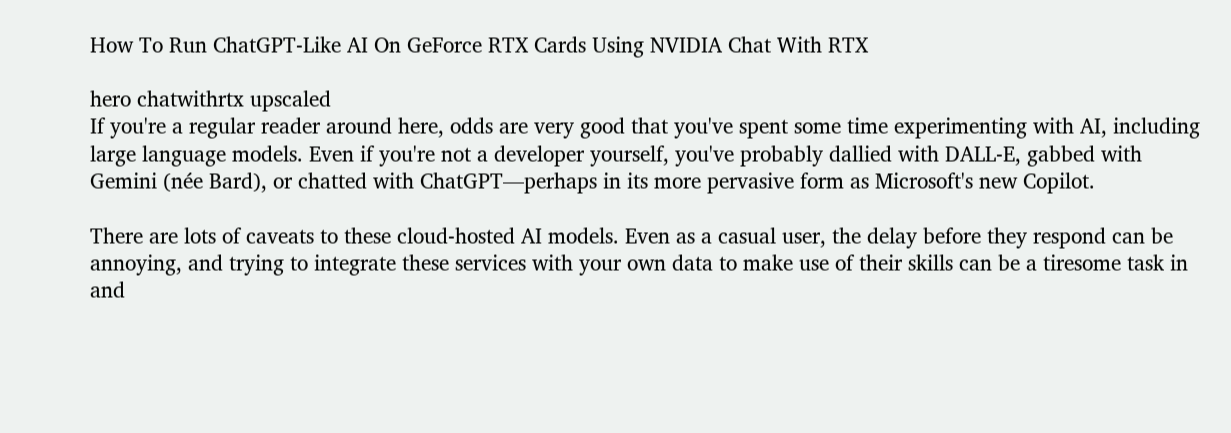How To Run ChatGPT-Like AI On GeForce RTX Cards Using NVIDIA Chat With RTX

hero chatwithrtx upscaled
If you're a regular reader around here, odds are very good that you've spent some time experimenting with AI, including large language models. Even if you're not a developer yourself, you've probably dallied with DALL-E, gabbed with Gemini (née Bard), or chatted with ChatGPT—perhaps in its more pervasive form as Microsoft's new Copilot.

There are lots of caveats to these cloud-hosted AI models. Even as a casual user, the delay before they respond can be annoying, and trying to integrate these services with your own data to make use of their skills can be a tiresome task in and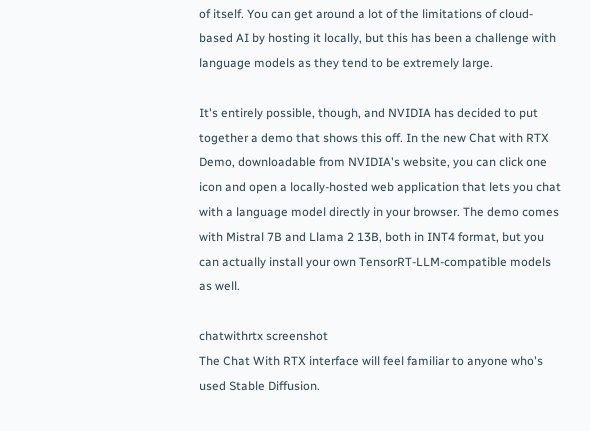of itself. You can get around a lot of the limitations of cloud-based AI by hosting it locally, but this has been a challenge with language models as they tend to be extremely large.

It's entirely possible, though, and NVIDIA has decided to put together a demo that shows this off. In the new Chat with RTX Demo, downloadable from NVIDIA's website, you can click one icon and open a locally-hosted web application that lets you chat with a language model directly in your browser. The demo comes with Mistral 7B and Llama 2 13B, both in INT4 format, but you can actually install your own TensorRT-LLM-compatible models as well.

chatwithrtx screenshot
The Chat With RTX interface will feel familiar to anyone who's used Stable Diffusion.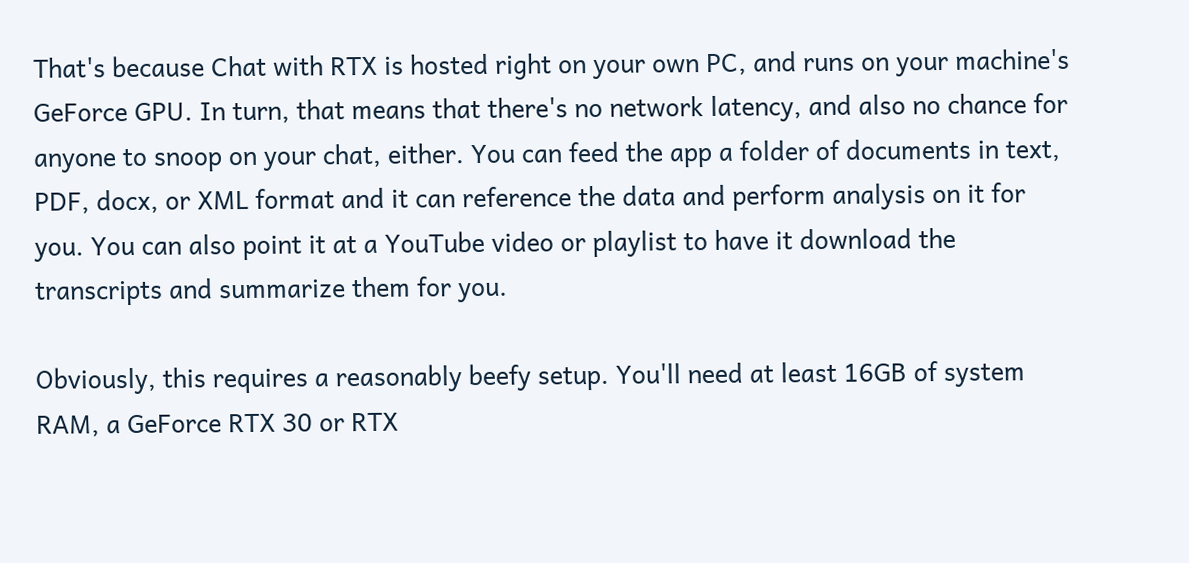That's because Chat with RTX is hosted right on your own PC, and runs on your machine's GeForce GPU. In turn, that means that there's no network latency, and also no chance for anyone to snoop on your chat, either. You can feed the app a folder of documents in text, PDF, docx, or XML format and it can reference the data and perform analysis on it for you. You can also point it at a YouTube video or playlist to have it download the transcripts and summarize them for you.

Obviously, this requires a reasonably beefy setup. You'll need at least 16GB of system RAM, a GeForce RTX 30 or RTX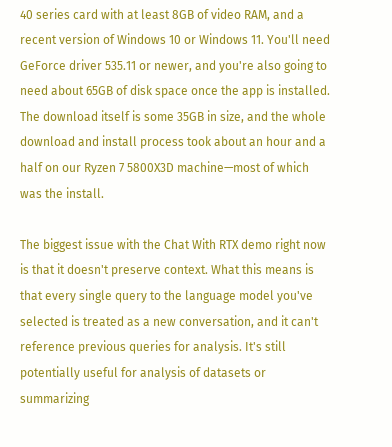40 series card with at least 8GB of video RAM, and a recent version of Windows 10 or Windows 11. You'll need GeForce driver 535.11 or newer, and you're also going to need about 65GB of disk space once the app is installed. The download itself is some 35GB in size, and the whole download and install process took about an hour and a half on our Ryzen 7 5800X3D machine—most of which was the install.

The biggest issue with the Chat With RTX demo right now is that it doesn't preserve context. What this means is that every single query to the language model you've selected is treated as a new conversation, and it can't reference previous queries for analysis. It's still potentially useful for analysis of datasets or summarizing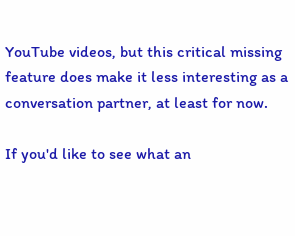YouTube videos, but this critical missing feature does make it less interesting as a conversation partner, at least for now.

If you'd like to see what an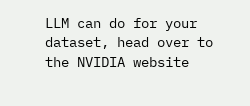LLM can do for your dataset, head over to the NVIDIA website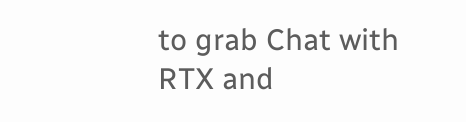to grab Chat with RTX and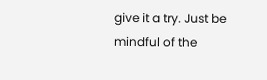give it a try. Just be mindful of the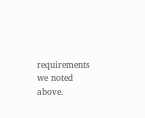requirements we noted above.